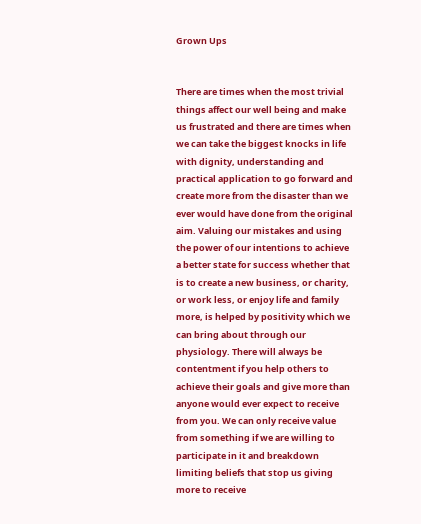Grown Ups


There are times when the most trivial things affect our well being and make us frustrated and there are times when we can take the biggest knocks in life with dignity, understanding and practical application to go forward and create more from the disaster than we ever would have done from the original aim. Valuing our mistakes and using the power of our intentions to achieve a better state for success whether that is to create a new business, or charity, or work less, or enjoy life and family more, is helped by positivity which we can bring about through our physiology. There will always be contentment if you help others to achieve their goals and give more than anyone would ever expect to receive from you. We can only receive value from something if we are willing to participate in it and breakdown limiting beliefs that stop us giving more to receive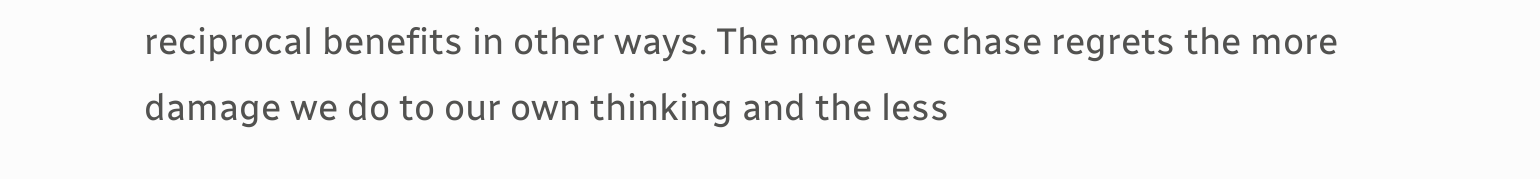reciprocal benefits in other ways. The more we chase regrets the more damage we do to our own thinking and the less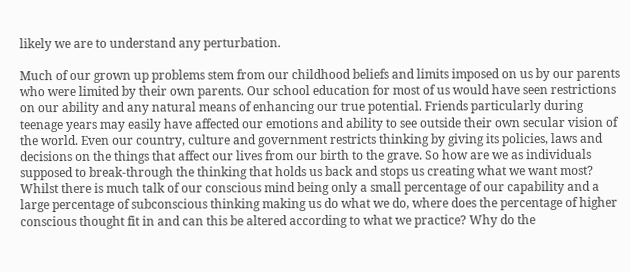likely we are to understand any perturbation.

Much of our grown up problems stem from our childhood beliefs and limits imposed on us by our parents who were limited by their own parents. Our school education for most of us would have seen restrictions on our ability and any natural means of enhancing our true potential. Friends particularly during teenage years may easily have affected our emotions and ability to see outside their own secular vision of the world. Even our country, culture and government restricts thinking by giving its policies, laws and decisions on the things that affect our lives from our birth to the grave. So how are we as individuals supposed to break-through the thinking that holds us back and stops us creating what we want most? Whilst there is much talk of our conscious mind being only a small percentage of our capability and a large percentage of subconscious thinking making us do what we do, where does the percentage of higher conscious thought fit in and can this be altered according to what we practice? Why do the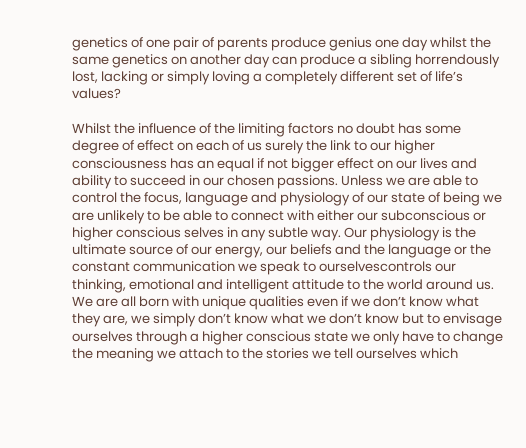genetics of one pair of parents produce genius one day whilst the same genetics on another day can produce a sibling horrendously lost, lacking or simply loving a completely different set of life’s values?

Whilst the influence of the limiting factors no doubt has some degree of effect on each of us surely the link to our higher consciousness has an equal if not bigger effect on our lives and ability to succeed in our chosen passions. Unless we are able to control the focus, language and physiology of our state of being we are unlikely to be able to connect with either our subconscious or higher conscious selves in any subtle way. Our physiology is the ultimate source of our energy, our beliefs and the language or the constant communication we speak to ourselvescontrols our thinking, emotional and intelligent attitude to the world around us. We are all born with unique qualities even if we don’t know what they are, we simply don’t know what we don’t know but to envisage ourselves through a higher conscious state we only have to change the meaning we attach to the stories we tell ourselves which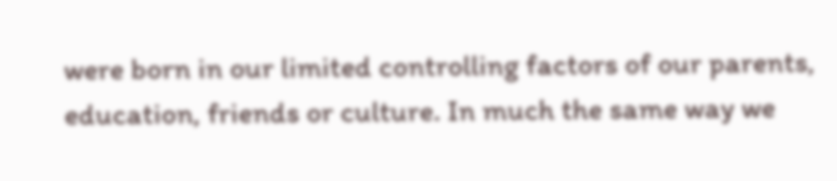were born in our limited controlling factors of our parents, education, friends or culture. In much the same way we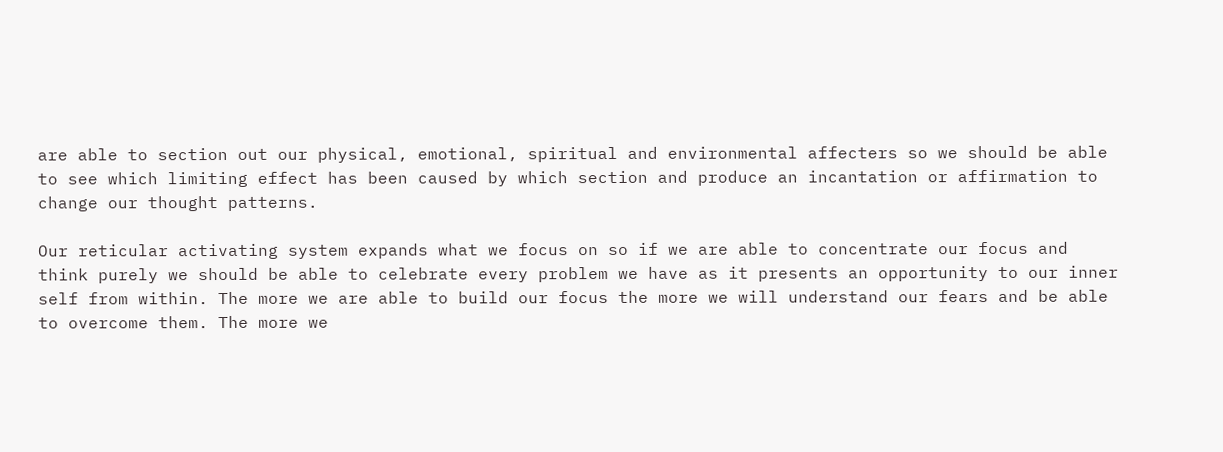are able to section out our physical, emotional, spiritual and environmental affecters so we should be able to see which limiting effect has been caused by which section and produce an incantation or affirmation to change our thought patterns.

Our reticular activating system expands what we focus on so if we are able to concentrate our focus and think purely we should be able to celebrate every problem we have as it presents an opportunity to our inner self from within. The more we are able to build our focus the more we will understand our fears and be able to overcome them. The more we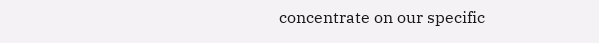concentrate on our specific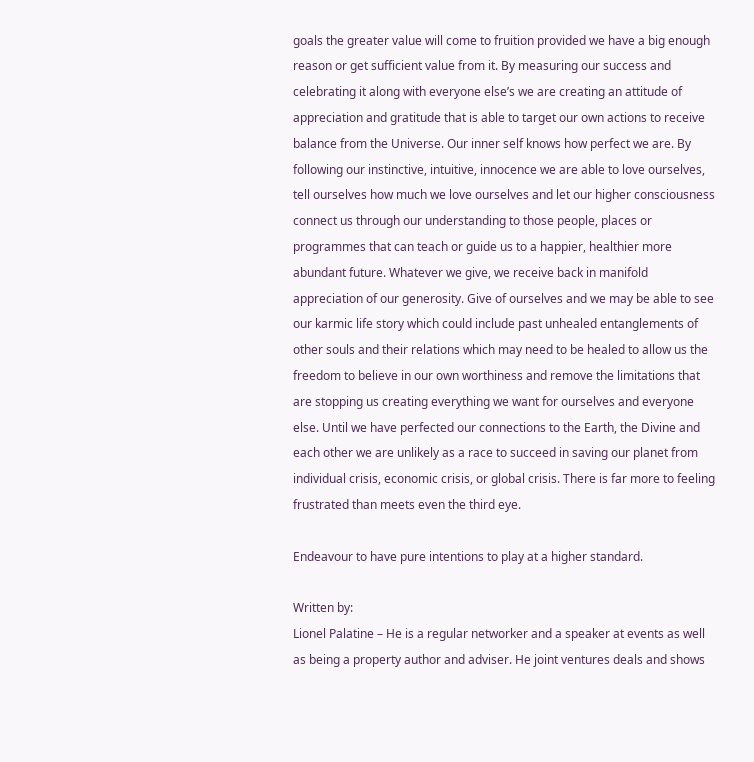goals the greater value will come to fruition provided we have a big enough reason or get sufficient value from it. By measuring our success and celebrating it along with everyone else’s we are creating an attitude of appreciation and gratitude that is able to target our own actions to receive balance from the Universe. Our inner self knows how perfect we are. By following our instinctive, intuitive, innocence we are able to love ourselves, tell ourselves how much we love ourselves and let our higher consciousness connect us through our understanding to those people, places or programmes that can teach or guide us to a happier, healthier more abundant future. Whatever we give, we receive back in manifold appreciation of our generosity. Give of ourselves and we may be able to see our karmic life story which could include past unhealed entanglements of other souls and their relations which may need to be healed to allow us the freedom to believe in our own worthiness and remove the limitations that are stopping us creating everything we want for ourselves and everyone else. Until we have perfected our connections to the Earth, the Divine and each other we are unlikely as a race to succeed in saving our planet from individual crisis, economic crisis, or global crisis. There is far more to feeling frustrated than meets even the third eye.

Endeavour to have pure intentions to play at a higher standard.

Written by:
Lionel Palatine – He is a regular networker and a speaker at events as well as being a property author and adviser. He joint ventures deals and shows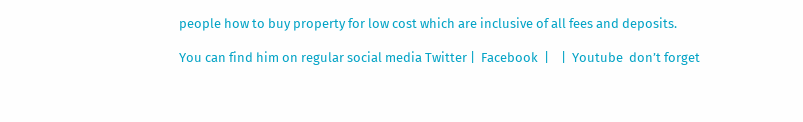people how to buy property for low cost which are inclusive of all fees and deposits.

You can find him on regular social media Twitter |  Facebook  |    |  Youtube  don’t forget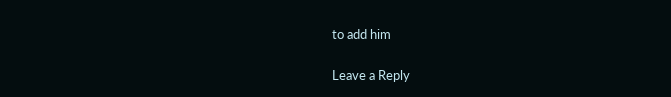to add him

Leave a Reply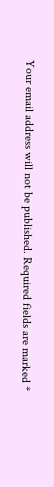Your email address will not be published. Required fields are marked *